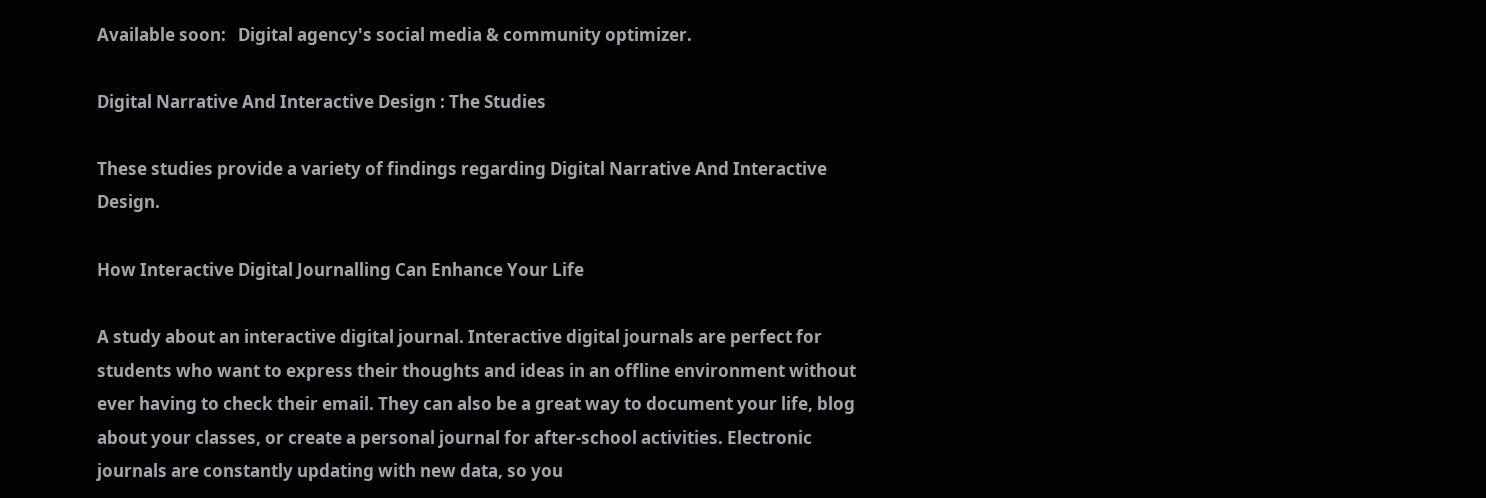Available soon:   Digital agency's social media & community optimizer.

Digital Narrative And Interactive Design : The Studies

These studies provide a variety of findings regarding Digital Narrative And Interactive Design.

How Interactive Digital Journalling Can Enhance Your Life

A study about an interactive digital journal. Interactive digital journals are perfect for students who want to express their thoughts and ideas in an offline environment without ever having to check their email. They can also be a great way to document your life, blog about your classes, or create a personal journal for after-school activities. Electronic journals are constantly updating with new data, so you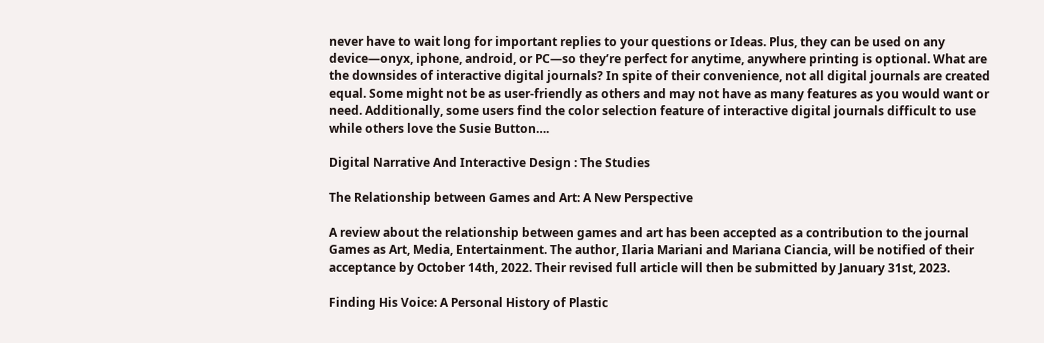never have to wait long for important replies to your questions or Ideas. Plus, they can be used on any device—onyx, iphone, android, or PC—so they’re perfect for anytime, anywhere printing is optional. What are the downsides of interactive digital journals? In spite of their convenience, not all digital journals are created equal. Some might not be as user-friendly as others and may not have as many features as you would want or need. Additionally, some users find the color selection feature of interactive digital journals difficult to use while others love the Susie Button….

Digital Narrative And Interactive Design : The Studies

The Relationship between Games and Art: A New Perspective

A review about the relationship between games and art has been accepted as a contribution to the journal Games as Art, Media, Entertainment. The author, Ilaria Mariani and Mariana Ciancia, will be notified of their acceptance by October 14th, 2022. Their revised full article will then be submitted by January 31st, 2023.

Finding His Voice: A Personal History of Plastic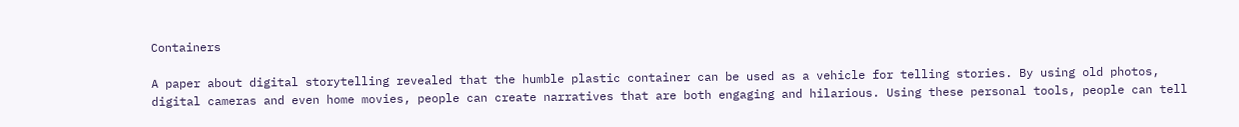Containers

A paper about digital storytelling revealed that the humble plastic container can be used as a vehicle for telling stories. By using old photos, digital cameras and even home movies, people can create narratives that are both engaging and hilarious. Using these personal tools, people can tell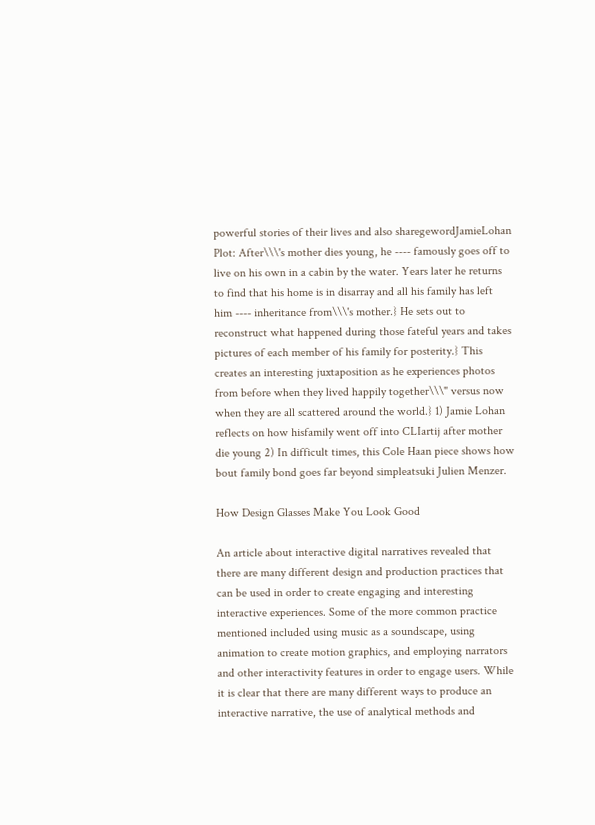powerful stories of their lives and also sharegewordJamieLohan Plot: After\\\'s mother dies young, he ---- famously goes off to live on his own in a cabin by the water. Years later he returns to find that his home is in disarray and all his family has left him ---- inheritance from\\\'s mother.} He sets out to reconstruct what happened during those fateful years and takes pictures of each member of his family for posterity.} This creates an interesting juxtaposition as he experiences photos from before when they lived happily together\\\" versus now when they are all scattered around the world.} 1) Jamie Lohan reflects on how hisfamily went off into CLIartij after mother die young 2) In difficult times, this Cole Haan piece shows how bout family bond goes far beyond simpleatsuki Julien Menzer.

How Design Glasses Make You Look Good

An article about interactive digital narratives revealed that there are many different design and production practices that can be used in order to create engaging and interesting interactive experiences. Some of the more common practice mentioned included using music as a soundscape, using animation to create motion graphics, and employing narrators and other interactivity features in order to engage users. While it is clear that there are many different ways to produce an interactive narrative, the use of analytical methods and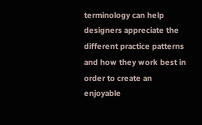terminology can help designers appreciate the different practice patterns and how they work best in order to create an enjoyable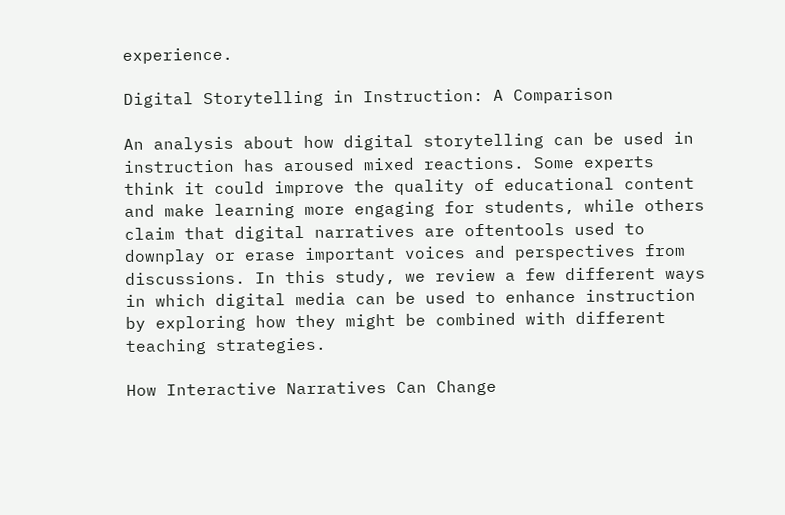experience.

Digital Storytelling in Instruction: A Comparison

An analysis about how digital storytelling can be used in instruction has aroused mixed reactions. Some experts think it could improve the quality of educational content and make learning more engaging for students, while others claim that digital narratives are oftentools used to downplay or erase important voices and perspectives from discussions. In this study, we review a few different ways in which digital media can be used to enhance instruction by exploring how they might be combined with different teaching strategies.

How Interactive Narratives Can Change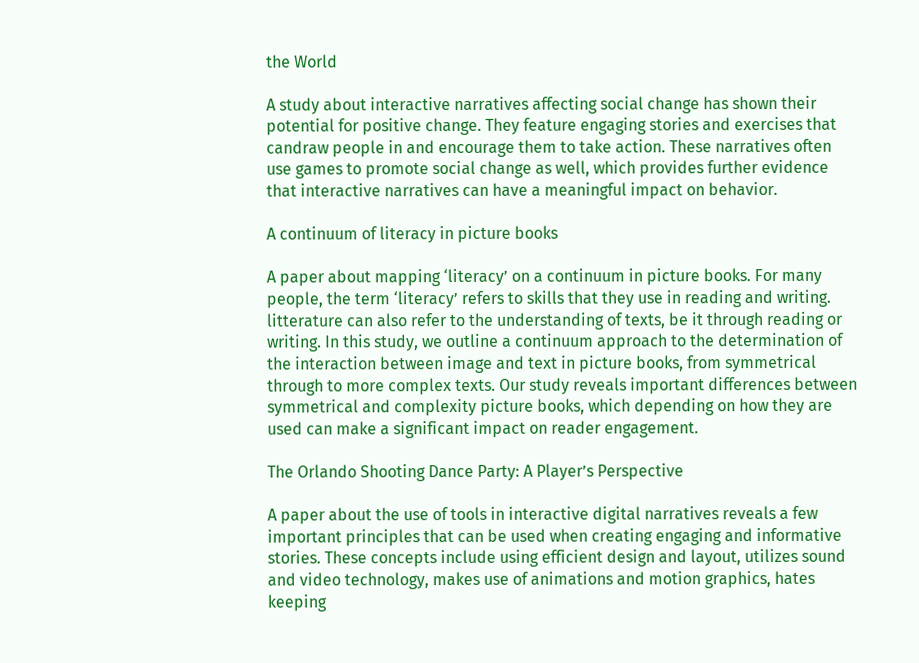the World

A study about interactive narratives affecting social change has shown their potential for positive change. They feature engaging stories and exercises that candraw people in and encourage them to take action. These narratives often use games to promote social change as well, which provides further evidence that interactive narratives can have a meaningful impact on behavior.

A continuum of literacy in picture books

A paper about mapping ‘literacy’ on a continuum in picture books. For many people, the term ‘literacy’ refers to skills that they use in reading and writing. litterature can also refer to the understanding of texts, be it through reading or writing. In this study, we outline a continuum approach to the determination of the interaction between image and text in picture books, from symmetrical through to more complex texts. Our study reveals important differences between symmetrical and complexity picture books, which depending on how they are used can make a significant impact on reader engagement.

The Orlando Shooting Dance Party: A Player’s Perspective

A paper about the use of tools in interactive digital narratives reveals a few important principles that can be used when creating engaging and informative stories. These concepts include using efficient design and layout, utilizes sound and video technology, makes use of animations and motion graphics, hates keeping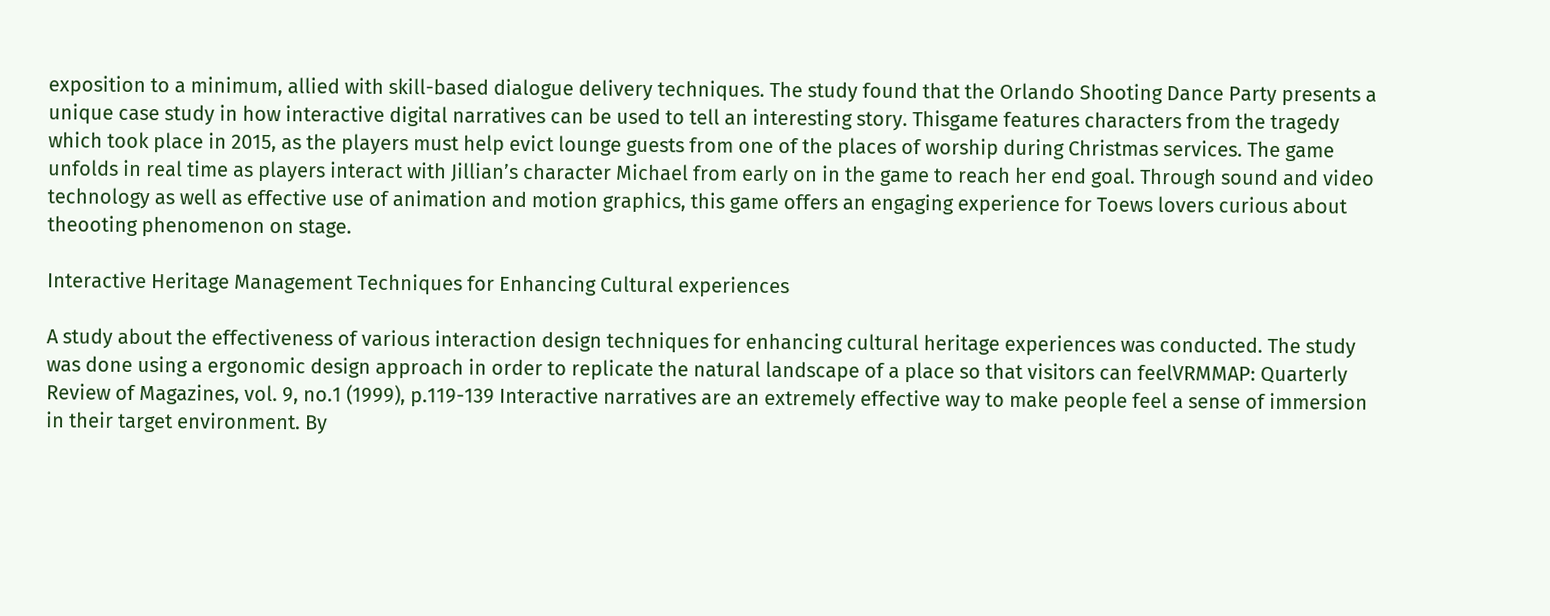exposition to a minimum, allied with skill-based dialogue delivery techniques. The study found that the Orlando Shooting Dance Party presents a unique case study in how interactive digital narratives can be used to tell an interesting story. Thisgame features characters from the tragedy which took place in 2015, as the players must help evict lounge guests from one of the places of worship during Christmas services. The game unfolds in real time as players interact with Jillian’s character Michael from early on in the game to reach her end goal. Through sound and video technology as well as effective use of animation and motion graphics, this game offers an engaging experience for Toews lovers curious about theooting phenomenon on stage.

Interactive Heritage Management Techniques for Enhancing Cultural experiences

A study about the effectiveness of various interaction design techniques for enhancing cultural heritage experiences was conducted. The study was done using a ergonomic design approach in order to replicate the natural landscape of a place so that visitors can feelVRMMAP: Quarterly Review of Magazines, vol. 9, no.1 (1999), p.119-139 Interactive narratives are an extremely effective way to make people feel a sense of immersion in their target environment. By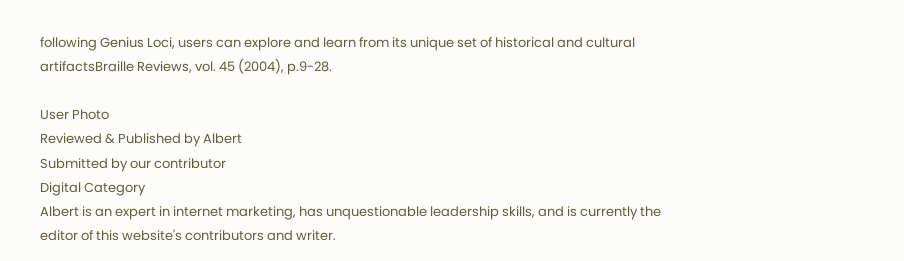following Genius Loci, users can explore and learn from its unique set of historical and cultural artifactsBraille Reviews, vol. 45 (2004), p.9-28.

User Photo
Reviewed & Published by Albert
Submitted by our contributor
Digital Category
Albert is an expert in internet marketing, has unquestionable leadership skills, and is currently the editor of this website's contributors and writer.